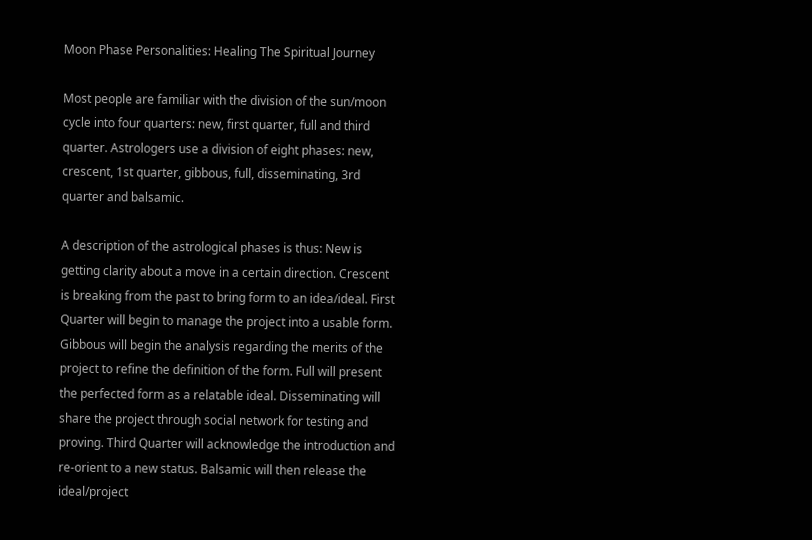Moon Phase Personalities: Healing The Spiritual Journey

Most people are familiar with the division of the sun/moon cycle into four quarters: new, first quarter, full and third quarter. Astrologers use a division of eight phases: new, crescent, 1st quarter, gibbous, full, disseminating, 3rd quarter and balsamic.

A description of the astrological phases is thus: New is getting clarity about a move in a certain direction. Crescent is breaking from the past to bring form to an idea/ideal. First Quarter will begin to manage the project into a usable form. Gibbous will begin the analysis regarding the merits of the project to refine the definition of the form. Full will present the perfected form as a relatable ideal. Disseminating will share the project through social network for testing and proving. Third Quarter will acknowledge the introduction and re-orient to a new status. Balsamic will then release the ideal/project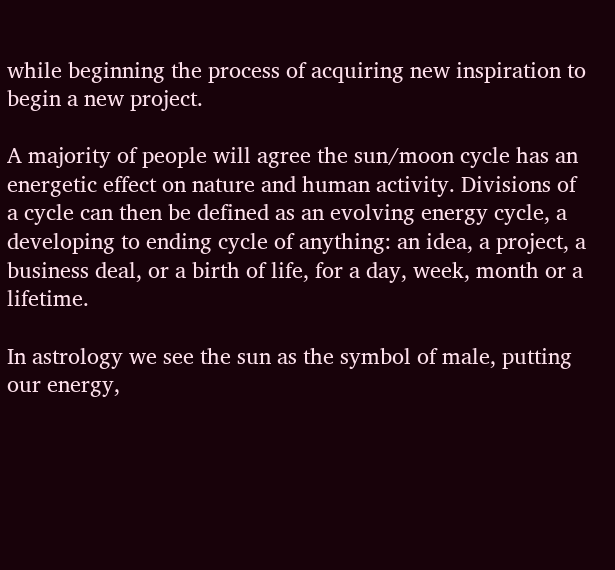while beginning the process of acquiring new inspiration to begin a new project.

A majority of people will agree the sun/moon cycle has an energetic effect on nature and human activity. Divisions of a cycle can then be defined as an evolving energy cycle, a developing to ending cycle of anything: an idea, a project, a business deal, or a birth of life, for a day, week, month or a lifetime.

In astrology we see the sun as the symbol of male, putting our energy,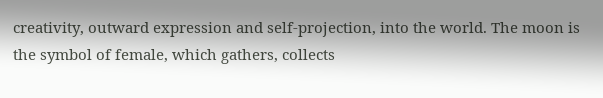creativity, outward expression and self-projection, into the world. The moon is the symbol of female, which gathers, collects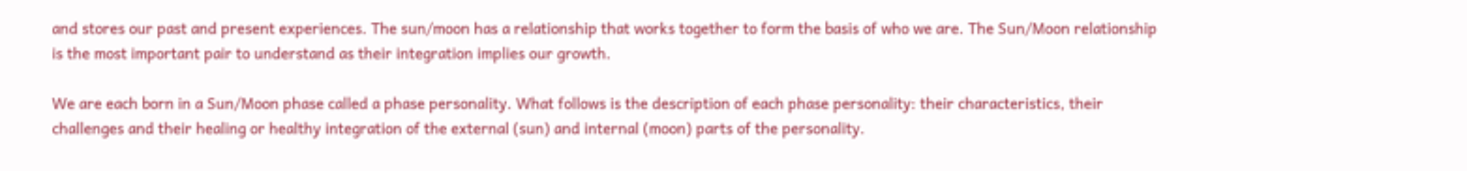and stores our past and present experiences. The sun/moon has a relationship that works together to form the basis of who we are. The Sun/Moon relationship is the most important pair to understand as their integration implies our growth.

We are each born in a Sun/Moon phase called a phase personality. What follows is the description of each phase personality: their characteristics, their challenges and their healing or healthy integration of the external (sun) and internal (moon) parts of the personality.